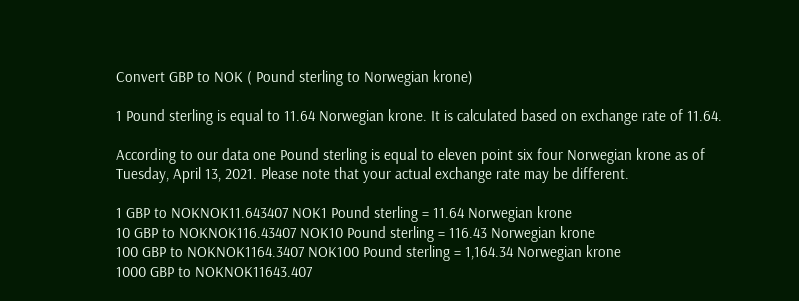Convert GBP to NOK ( Pound sterling to Norwegian krone)

1 Pound sterling is equal to 11.64 Norwegian krone. It is calculated based on exchange rate of 11.64.

According to our data one Pound sterling is equal to eleven point six four Norwegian krone as of Tuesday, April 13, 2021. Please note that your actual exchange rate may be different.

1 GBP to NOKNOK11.643407 NOK1 Pound sterling = 11.64 Norwegian krone
10 GBP to NOKNOK116.43407 NOK10 Pound sterling = 116.43 Norwegian krone
100 GBP to NOKNOK1164.3407 NOK100 Pound sterling = 1,164.34 Norwegian krone
1000 GBP to NOKNOK11643.407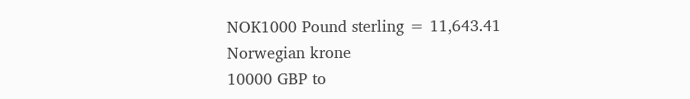NOK1000 Pound sterling = 11,643.41 Norwegian krone
10000 GBP to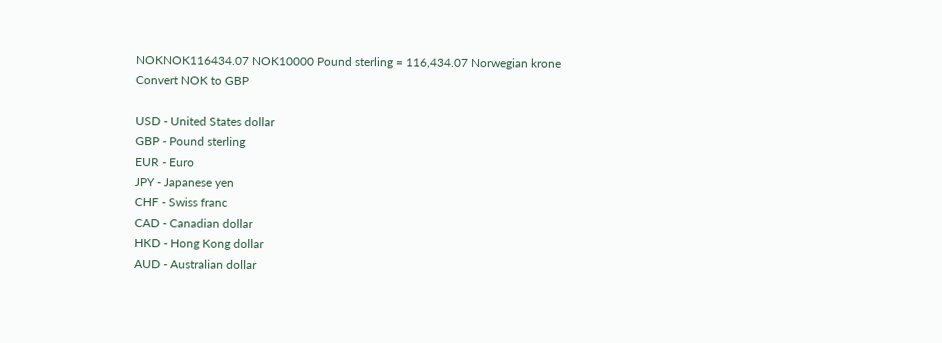NOKNOK116434.07 NOK10000 Pound sterling = 116,434.07 Norwegian krone
Convert NOK to GBP

USD - United States dollar
GBP - Pound sterling
EUR - Euro
JPY - Japanese yen
CHF - Swiss franc
CAD - Canadian dollar
HKD - Hong Kong dollar
AUD - Australian dollar